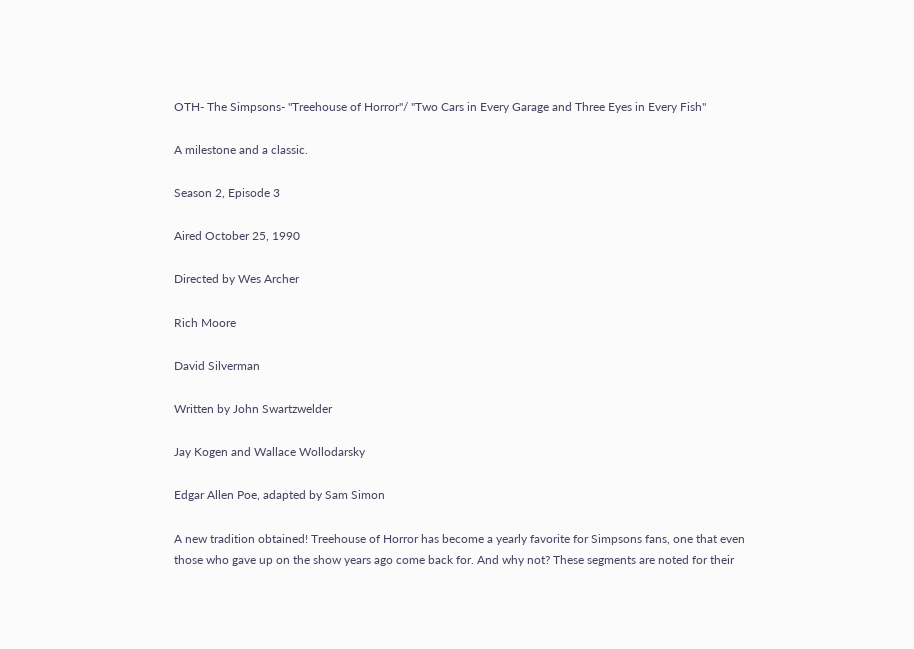OTH- The Simpsons- "Treehouse of Horror"/ "Two Cars in Every Garage and Three Eyes in Every Fish"

A milestone and a classic.

Season 2, Episode 3

Aired October 25, 1990

Directed by Wes Archer

Rich Moore

David Silverman

Written by John Swartzwelder

Jay Kogen and Wallace Wollodarsky

Edgar Allen Poe, adapted by Sam Simon

A new tradition obtained! Treehouse of Horror has become a yearly favorite for Simpsons fans, one that even those who gave up on the show years ago come back for. And why not? These segments are noted for their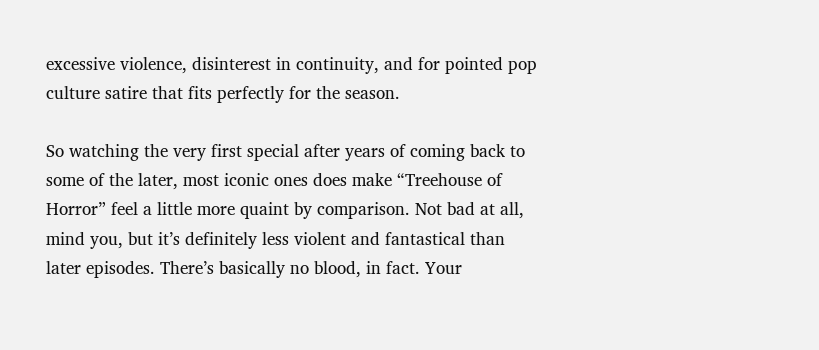excessive violence, disinterest in continuity, and for pointed pop culture satire that fits perfectly for the season.

So watching the very first special after years of coming back to some of the later, most iconic ones does make “Treehouse of Horror” feel a little more quaint by comparison. Not bad at all, mind you, but it’s definitely less violent and fantastical than later episodes. There’s basically no blood, in fact. Your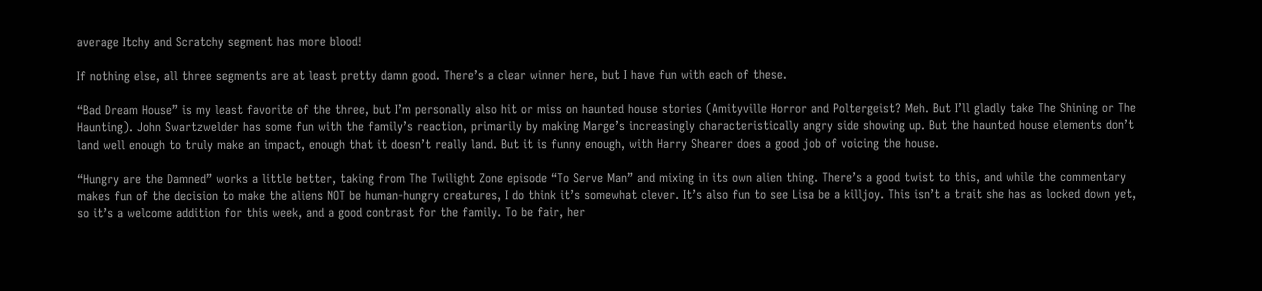average Itchy and Scratchy segment has more blood!

If nothing else, all three segments are at least pretty damn good. There’s a clear winner here, but I have fun with each of these.

“Bad Dream House” is my least favorite of the three, but I’m personally also hit or miss on haunted house stories (Amityville Horror and Poltergeist? Meh. But I’ll gladly take The Shining or The Haunting). John Swartzwelder has some fun with the family’s reaction, primarily by making Marge’s increasingly characteristically angry side showing up. But the haunted house elements don’t land well enough to truly make an impact, enough that it doesn’t really land. But it is funny enough, with Harry Shearer does a good job of voicing the house.

“Hungry are the Damned” works a little better, taking from The Twilight Zone episode “To Serve Man” and mixing in its own alien thing. There’s a good twist to this, and while the commentary makes fun of the decision to make the aliens NOT be human-hungry creatures, I do think it’s somewhat clever. It’s also fun to see Lisa be a killjoy. This isn’t a trait she has as locked down yet, so it’s a welcome addition for this week, and a good contrast for the family. To be fair, her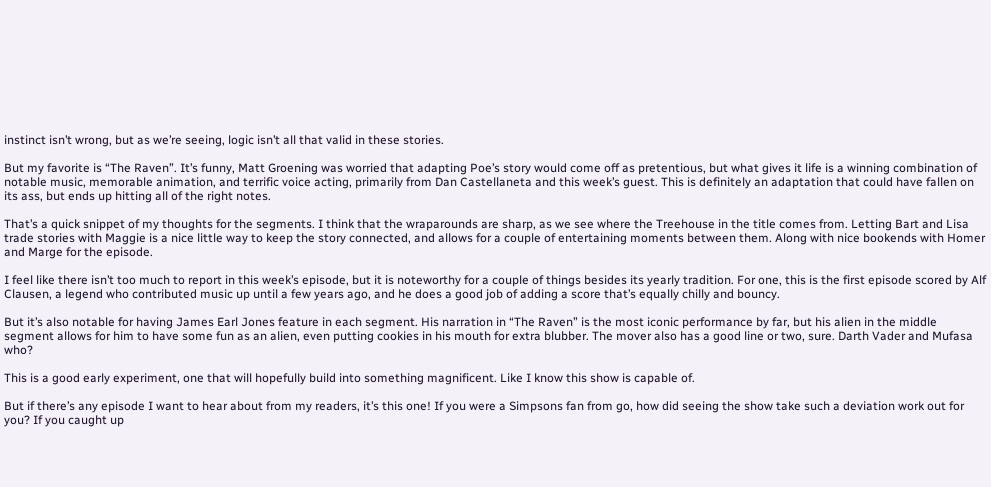instinct isn’t wrong, but as we’re seeing, logic isn’t all that valid in these stories.

But my favorite is “The Raven”. It’s funny, Matt Groening was worried that adapting Poe’s story would come off as pretentious, but what gives it life is a winning combination of notable music, memorable animation, and terrific voice acting, primarily from Dan Castellaneta and this week’s guest. This is definitely an adaptation that could have fallen on its ass, but ends up hitting all of the right notes.

That’s a quick snippet of my thoughts for the segments. I think that the wraparounds are sharp, as we see where the Treehouse in the title comes from. Letting Bart and Lisa trade stories with Maggie is a nice little way to keep the story connected, and allows for a couple of entertaining moments between them. Along with nice bookends with Homer and Marge for the episode.

I feel like there isn’t too much to report in this week’s episode, but it is noteworthy for a couple of things besides its yearly tradition. For one, this is the first episode scored by Alf Clausen, a legend who contributed music up until a few years ago, and he does a good job of adding a score that’s equally chilly and bouncy.

But it’s also notable for having James Earl Jones feature in each segment. His narration in “The Raven” is the most iconic performance by far, but his alien in the middle segment allows for him to have some fun as an alien, even putting cookies in his mouth for extra blubber. The mover also has a good line or two, sure. Darth Vader and Mufasa who?

This is a good early experiment, one that will hopefully build into something magnificent. Like I know this show is capable of.

But if there’s any episode I want to hear about from my readers, it’s this one! If you were a Simpsons fan from go, how did seeing the show take such a deviation work out for you? If you caught up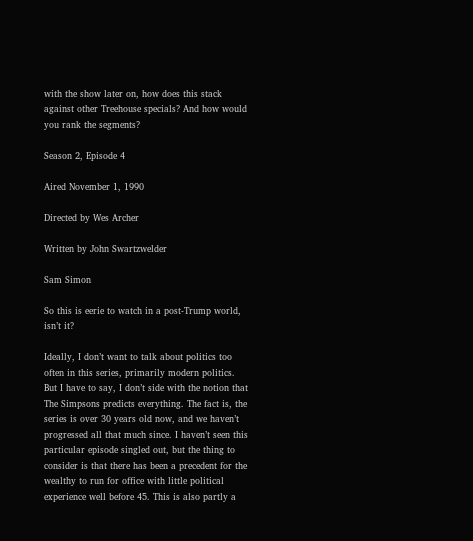with the show later on, how does this stack against other Treehouse specials? And how would you rank the segments?

Season 2, Episode 4

Aired November 1, 1990

Directed by Wes Archer

Written by John Swartzwelder

Sam Simon

So this is eerie to watch in a post-Trump world, isn’t it?

Ideally, I don’t want to talk about politics too often in this series, primarily modern politics. But I have to say, I don’t side with the notion that The Simpsons predicts everything. The fact is, the series is over 30 years old now, and we haven’t progressed all that much since. I haven’t seen this particular episode singled out, but the thing to consider is that there has been a precedent for the wealthy to run for office with little political experience well before 45. This is also partly a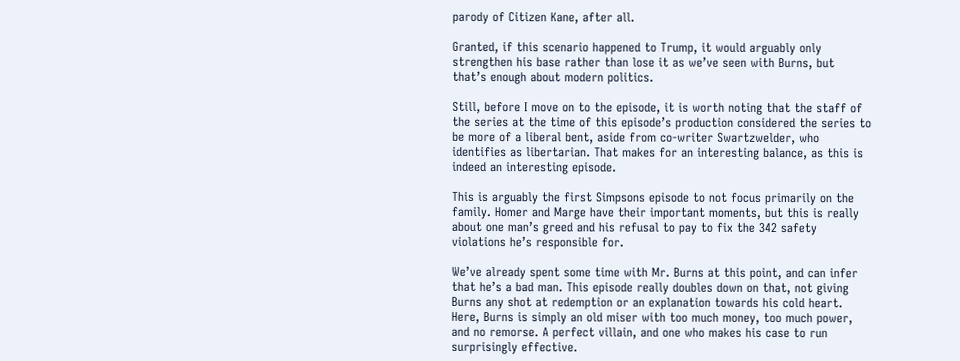parody of Citizen Kane, after all.

Granted, if this scenario happened to Trump, it would arguably only strengthen his base rather than lose it as we’ve seen with Burns, but that’s enough about modern politics.

Still, before I move on to the episode, it is worth noting that the staff of the series at the time of this episode’s production considered the series to be more of a liberal bent, aside from co-writer Swartzwelder, who identifies as libertarian. That makes for an interesting balance, as this is indeed an interesting episode.

This is arguably the first Simpsons episode to not focus primarily on the family. Homer and Marge have their important moments, but this is really about one man’s greed and his refusal to pay to fix the 342 safety violations he’s responsible for.

We’ve already spent some time with Mr. Burns at this point, and can infer that he’s a bad man. This episode really doubles down on that, not giving Burns any shot at redemption or an explanation towards his cold heart. Here, Burns is simply an old miser with too much money, too much power, and no remorse. A perfect villain, and one who makes his case to run surprisingly effective.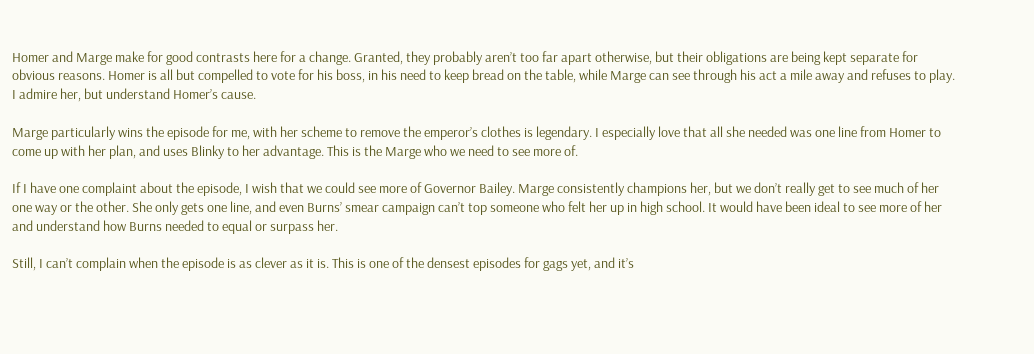Homer and Marge make for good contrasts here for a change. Granted, they probably aren’t too far apart otherwise, but their obligations are being kept separate for obvious reasons. Homer is all but compelled to vote for his boss, in his need to keep bread on the table, while Marge can see through his act a mile away and refuses to play. I admire her, but understand Homer’s cause.

Marge particularly wins the episode for me, with her scheme to remove the emperor’s clothes is legendary. I especially love that all she needed was one line from Homer to come up with her plan, and uses Blinky to her advantage. This is the Marge who we need to see more of.

If I have one complaint about the episode, I wish that we could see more of Governor Bailey. Marge consistently champions her, but we don’t really get to see much of her one way or the other. She only gets one line, and even Burns’ smear campaign can’t top someone who felt her up in high school. It would have been ideal to see more of her and understand how Burns needed to equal or surpass her.

Still, I can’t complain when the episode is as clever as it is. This is one of the densest episodes for gags yet, and it’s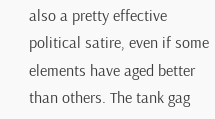also a pretty effective political satire, even if some elements have aged better than others. The tank gag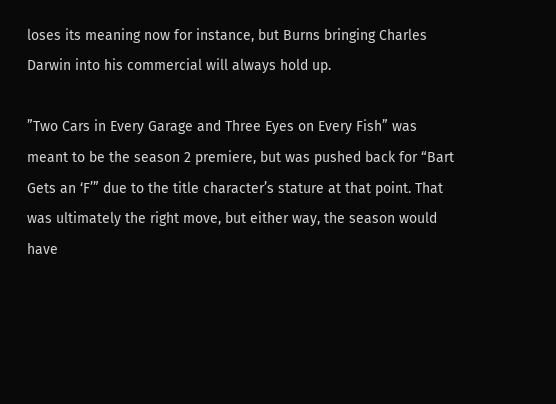loses its meaning now for instance, but Burns bringing Charles Darwin into his commercial will always hold up.

”Two Cars in Every Garage and Three Eyes on Every Fish” was meant to be the season 2 premiere, but was pushed back for “Bart Gets an ‘F’” due to the title character’s stature at that point. That was ultimately the right move, but either way, the season would have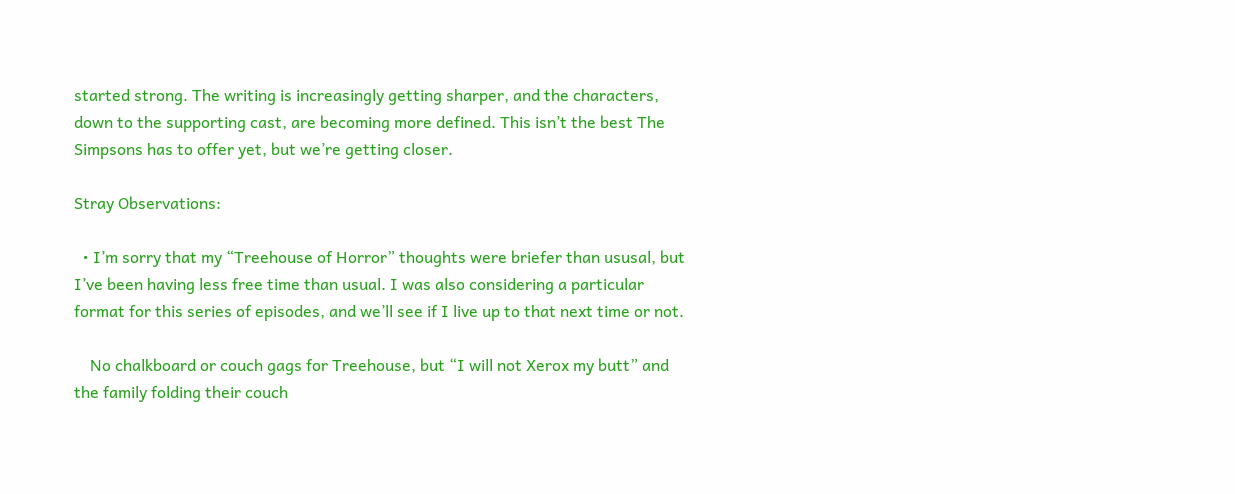started strong. The writing is increasingly getting sharper, and the characters, down to the supporting cast, are becoming more defined. This isn’t the best The Simpsons has to offer yet, but we’re getting closer.

Stray Observations:

  • I’m sorry that my “Treehouse of Horror” thoughts were briefer than ususal, but I’ve been having less free time than usual. I was also considering a particular format for this series of episodes, and we’ll see if I live up to that next time or not.

    No chalkboard or couch gags for Treehouse, but “I will not Xerox my butt” and the family folding their couch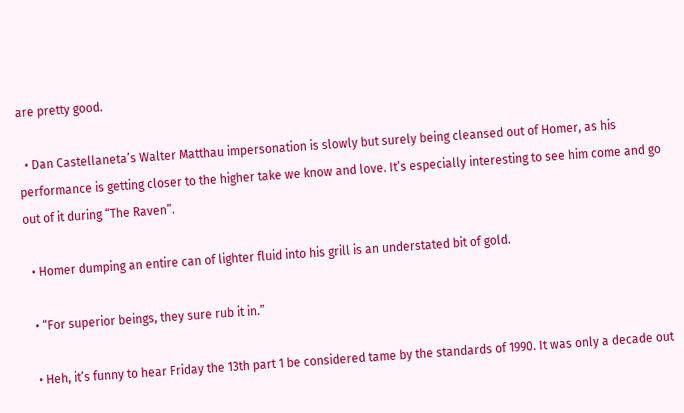are pretty good.

  • Dan Castellaneta’s Walter Matthau impersonation is slowly but surely being cleansed out of Homer, as his performance is getting closer to the higher take we know and love. It’s especially interesting to see him come and go out of it during “The Raven”.

  • Homer dumping an entire can of lighter fluid into his grill is an understated bit of gold.

  • “For superior beings, they sure rub it in.”

  • Heh, it’s funny to hear Friday the 13th part 1 be considered tame by the standards of 1990. It was only a decade out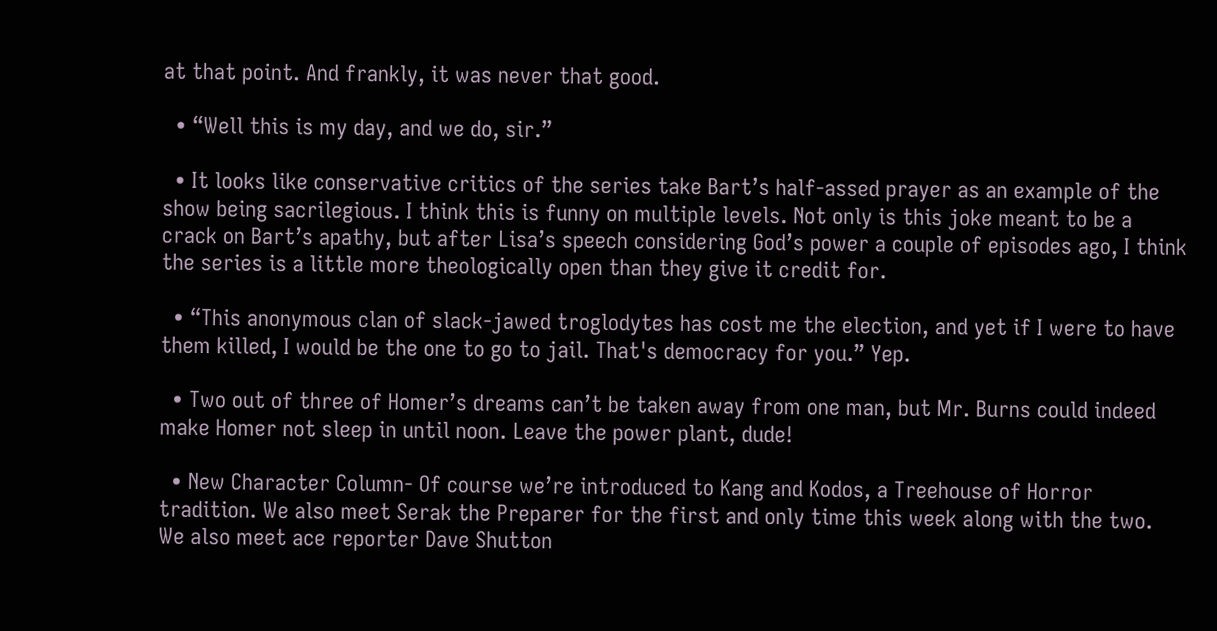at that point. And frankly, it was never that good.

  • “Well this is my day, and we do, sir.”

  • It looks like conservative critics of the series take Bart’s half-assed prayer as an example of the show being sacrilegious. I think this is funny on multiple levels. Not only is this joke meant to be a crack on Bart’s apathy, but after Lisa’s speech considering God’s power a couple of episodes ago, I think the series is a little more theologically open than they give it credit for.

  • “This anonymous clan of slack-jawed troglodytes has cost me the election, and yet if I were to have them killed, I would be the one to go to jail. That's democracy for you.” Yep.

  • Two out of three of Homer’s dreams can’t be taken away from one man, but Mr. Burns could indeed make Homer not sleep in until noon. Leave the power plant, dude!

  • New Character Column- Of course we’re introduced to Kang and Kodos, a Treehouse of Horror tradition. We also meet Serak the Preparer for the first and only time this week along with the two. We also meet ace reporter Dave Shutton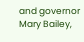and governor Mary Bailey,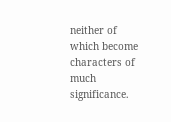neither of which become characters of much significance.